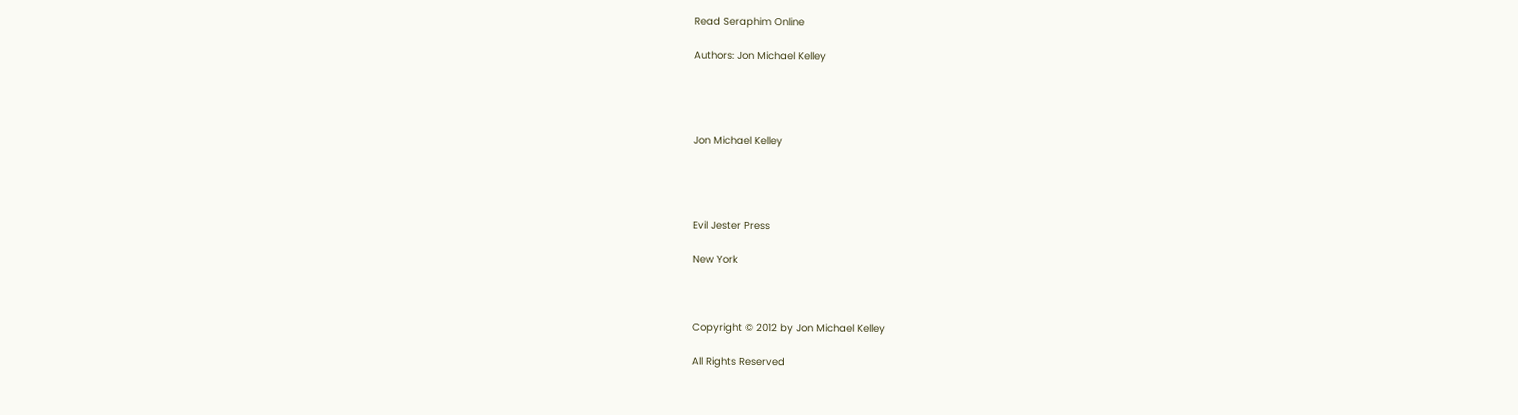Read Seraphim Online

Authors: Jon Michael Kelley




Jon Michael Kelley




Evil Jester Press

New York



Copyright © 2012 by Jon Michael Kelley

All Rights Reserved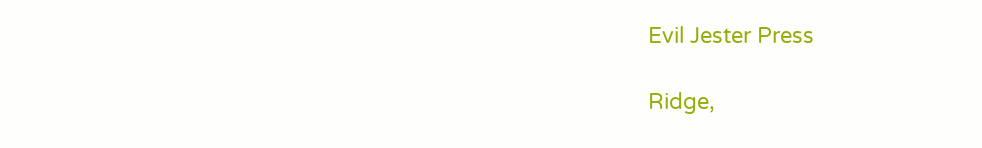Evil Jester Press

Ridge,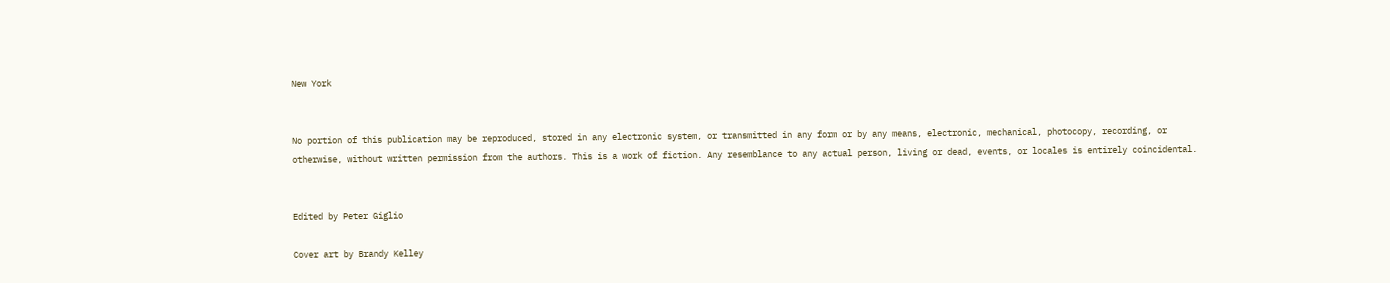New York


No portion of this publication may be reproduced, stored in any electronic system, or transmitted in any form or by any means, electronic, mechanical, photocopy, recording, or otherwise, without written permission from the authors. This is a work of fiction. Any resemblance to any actual person, living or dead, events, or locales is entirely coincidental.


Edited by Peter Giglio

Cover art by Brandy Kelley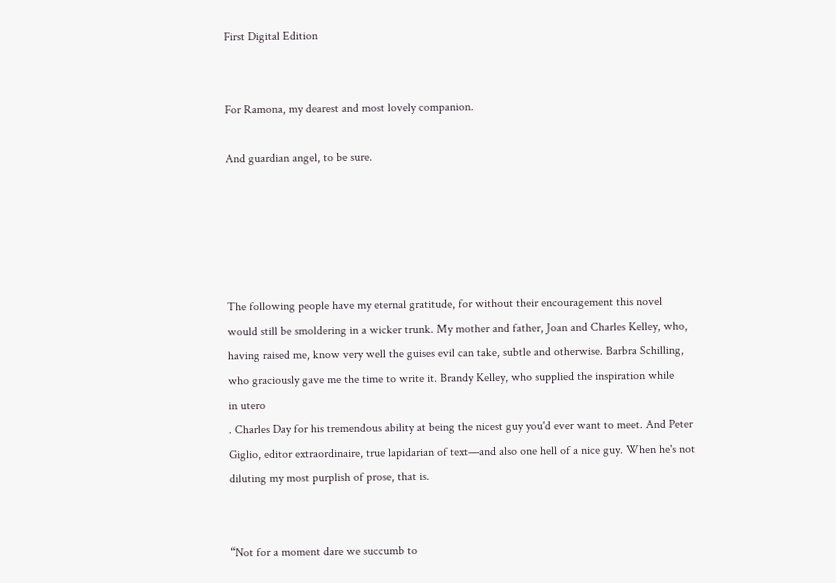First Digital Edition


For Ramona, my dearest and most lovely companion.

And guardian angel, to be sure.





The following people have my eternal gratitude, for without their encouragement this novel would still be smoldering in a wicker trunk. My mother and father, Joan and Charles Kelley, who, having raised me, know very well the guises evil can take, subtle and otherwise. Barbra Schilling, who graciously gave me the time to write it. Brandy Kelley, who supplied the inspiration while
in utero
. Charles Day for his tremendous ability at being the nicest guy you'd ever want to meet. And Peter Giglio, editor extraordinaire, true lapidarian of text—and also one hell of a nice guy. When he's not diluting my most purplish of prose, that is.


“Not for a moment dare we succumb to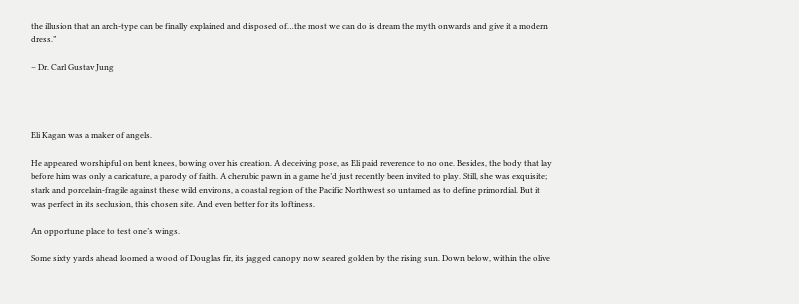the illusion that an arch-type can be finally explained and disposed of…the most we can do is dream the myth onwards and give it a modern dress.”

– Dr. Carl Gustav Jung




Eli Kagan was a maker of angels.

He appeared worshipful on bent knees, bowing over his creation. A deceiving pose, as Eli paid reverence to no one. Besides, the body that lay before him was only a caricature, a parody of faith. A cherubic pawn in a game he’d just recently been invited to play. Still, she was exquisite; stark and porcelain-fragile against these wild environs, a coastal region of the Pacific Northwest so untamed as to define primordial. But it was perfect in its seclusion, this chosen site. And even better for its loftiness.

An opportune place to test one’s wings.

Some sixty yards ahead loomed a wood of Douglas fir, its jagged canopy now seared golden by the rising sun. Down below, within the olive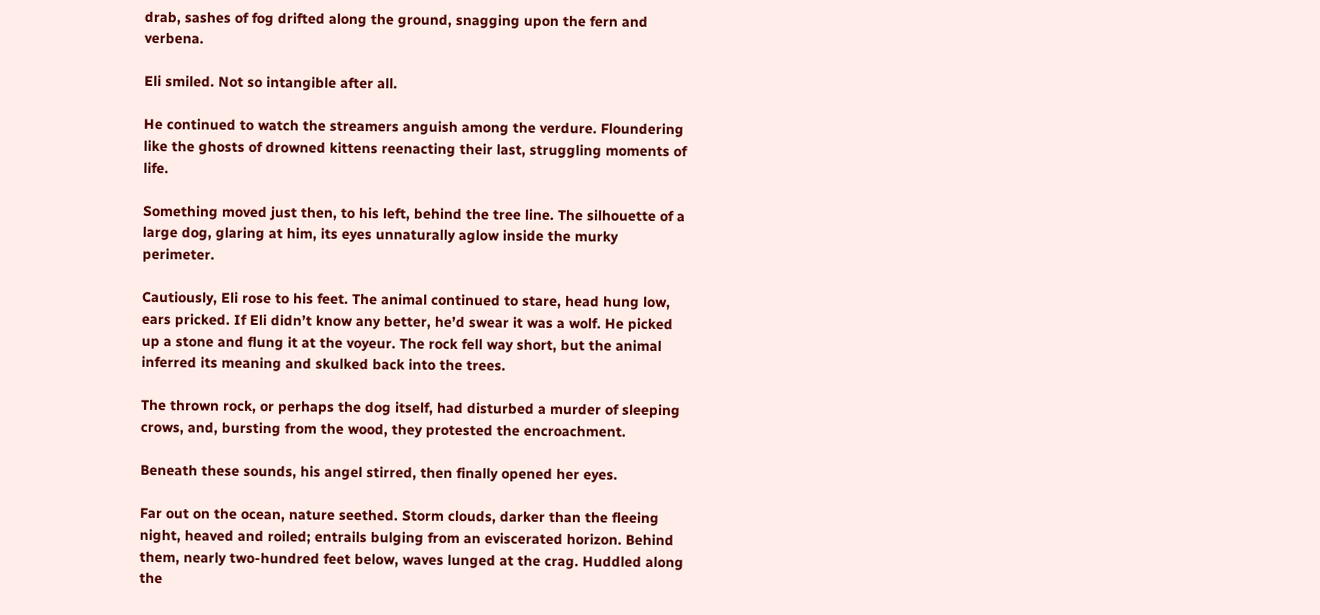drab, sashes of fog drifted along the ground, snagging upon the fern and verbena.

Eli smiled. Not so intangible after all.

He continued to watch the streamers anguish among the verdure. Floundering like the ghosts of drowned kittens reenacting their last, struggling moments of life.

Something moved just then, to his left, behind the tree line. The silhouette of a large dog, glaring at him, its eyes unnaturally aglow inside the murky perimeter.

Cautiously, Eli rose to his feet. The animal continued to stare, head hung low, ears pricked. If Eli didn’t know any better, he’d swear it was a wolf. He picked up a stone and flung it at the voyeur. The rock fell way short, but the animal inferred its meaning and skulked back into the trees.

The thrown rock, or perhaps the dog itself, had disturbed a murder of sleeping crows, and, bursting from the wood, they protested the encroachment.

Beneath these sounds, his angel stirred, then finally opened her eyes.

Far out on the ocean, nature seethed. Storm clouds, darker than the fleeing night, heaved and roiled; entrails bulging from an eviscerated horizon. Behind them, nearly two-hundred feet below, waves lunged at the crag. Huddled along the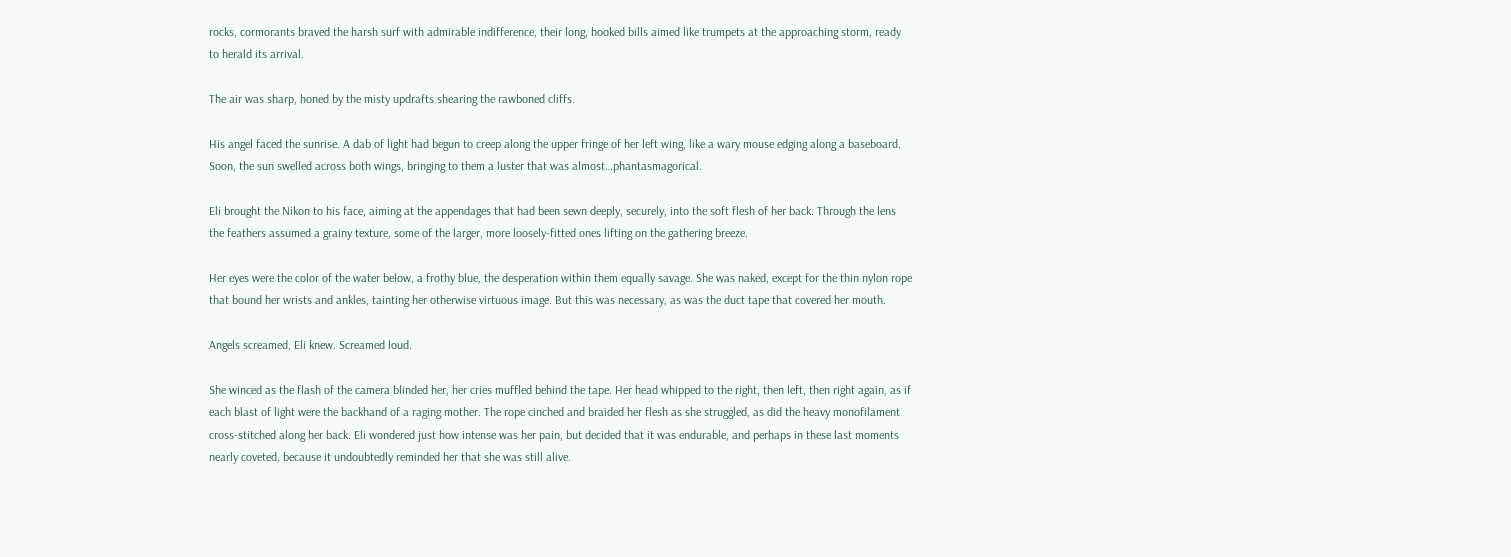rocks, cormorants braved the harsh surf with admirable indifference, their long, hooked bills aimed like trumpets at the approaching storm, ready to herald its arrival.

The air was sharp, honed by the misty updrafts shearing the rawboned cliffs.

His angel faced the sunrise. A dab of light had begun to creep along the upper fringe of her left wing, like a wary mouse edging along a baseboard. Soon, the sun swelled across both wings, bringing to them a luster that was almost…phantasmagorical.

Eli brought the Nikon to his face, aiming at the appendages that had been sewn deeply, securely, into the soft flesh of her back. Through the lens the feathers assumed a grainy texture, some of the larger, more loosely-fitted ones lifting on the gathering breeze.

Her eyes were the color of the water below, a frothy blue, the desperation within them equally savage. She was naked, except for the thin nylon rope that bound her wrists and ankles, tainting her otherwise virtuous image. But this was necessary, as was the duct tape that covered her mouth.

Angels screamed, Eli knew. Screamed loud.

She winced as the flash of the camera blinded her, her cries muffled behind the tape. Her head whipped to the right, then left, then right again, as if each blast of light were the backhand of a raging mother. The rope cinched and braided her flesh as she struggled, as did the heavy monofilament cross-stitched along her back. Eli wondered just how intense was her pain, but decided that it was endurable, and perhaps in these last moments nearly coveted, because it undoubtedly reminded her that she was still alive.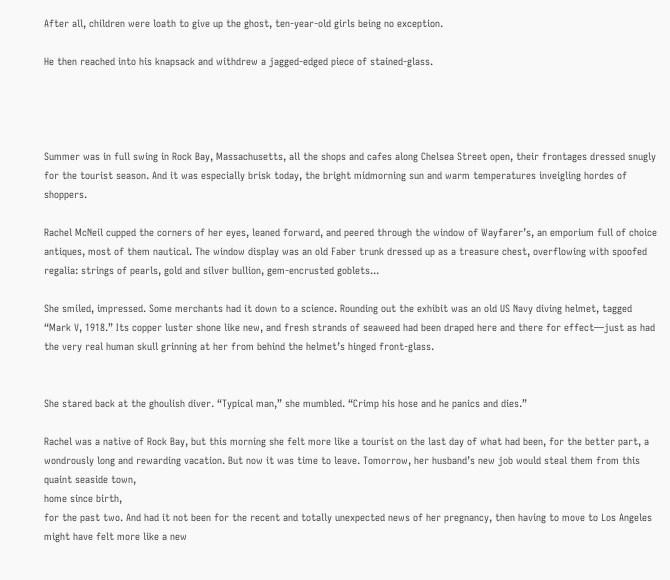After all, children were loath to give up the ghost, ten-year-old girls being no exception.

He then reached into his knapsack and withdrew a jagged-edged piece of stained-glass.




Summer was in full swing in Rock Bay, Massachusetts, all the shops and cafes along Chelsea Street open, their frontages dressed snugly for the tourist season. And it was especially brisk today, the bright midmorning sun and warm temperatures inveigling hordes of shoppers.

Rachel McNeil cupped the corners of her eyes, leaned forward, and peered through the window of Wayfarer’s, an emporium full of choice antiques, most of them nautical. The window display was an old Faber trunk dressed up as a treasure chest, overflowing with spoofed regalia: strings of pearls, gold and silver bullion, gem-encrusted goblets...

She smiled, impressed. Some merchants had it down to a science. Rounding out the exhibit was an old US Navy diving helmet, tagged “Mark V, 1918.” Its copper luster shone like new, and fresh strands of seaweed had been draped here and there for effect—just as had the very real human skull grinning at her from behind the helmet’s hinged front-glass.


She stared back at the ghoulish diver. “Typical man,” she mumbled. “Crimp his hose and he panics and dies.”

Rachel was a native of Rock Bay, but this morning she felt more like a tourist on the last day of what had been, for the better part, a wondrously long and rewarding vacation. But now it was time to leave. Tomorrow, her husband’s new job would steal them from this quaint seaside town,
home since birth,
for the past two. And had it not been for the recent and totally unexpected news of her pregnancy, then having to move to Los Angeles might have felt more like a new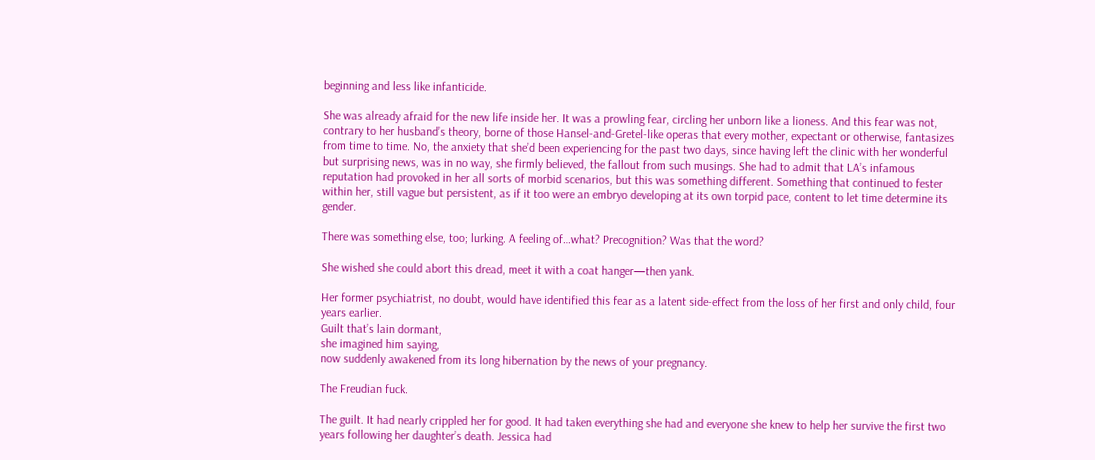beginning and less like infanticide.

She was already afraid for the new life inside her. It was a prowling fear, circling her unborn like a lioness. And this fear was not, contrary to her husband’s theory, borne of those Hansel-and-Gretel-like operas that every mother, expectant or otherwise, fantasizes from time to time. No, the anxiety that she’d been experiencing for the past two days, since having left the clinic with her wonderful but surprising news, was in no way, she firmly believed, the fallout from such musings. She had to admit that LA’s infamous reputation had provoked in her all sorts of morbid scenarios, but this was something different. Something that continued to fester within her, still vague but persistent, as if it too were an embryo developing at its own torpid pace, content to let time determine its gender.

There was something else, too; lurking. A feeling of…what? Precognition? Was that the word?

She wished she could abort this dread, meet it with a coat hanger—then yank.

Her former psychiatrist, no doubt, would have identified this fear as a latent side-effect from the loss of her first and only child, four years earlier.
Guilt that’s lain dormant,
she imagined him saying,
now suddenly awakened from its long hibernation by the news of your pregnancy.

The Freudian fuck.

The guilt. It had nearly crippled her for good. It had taken everything she had and everyone she knew to help her survive the first two years following her daughter’s death. Jessica had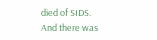died of SIDS. And there was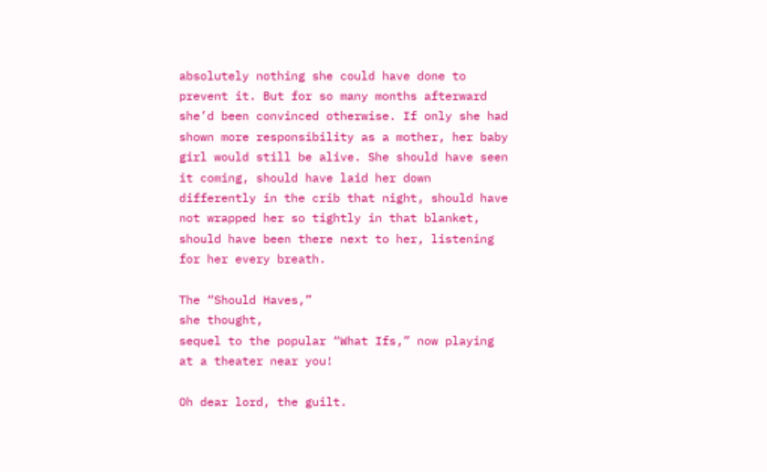absolutely nothing she could have done to prevent it. But for so many months afterward she’d been convinced otherwise. If only she had shown more responsibility as a mother, her baby girl would still be alive. She should have seen it coming, should have laid her down differently in the crib that night, should have not wrapped her so tightly in that blanket, should have been there next to her, listening for her every breath.

The “Should Haves,”
she thought,
sequel to the popular “What Ifs,” now playing at a theater near you!

Oh dear lord, the guilt.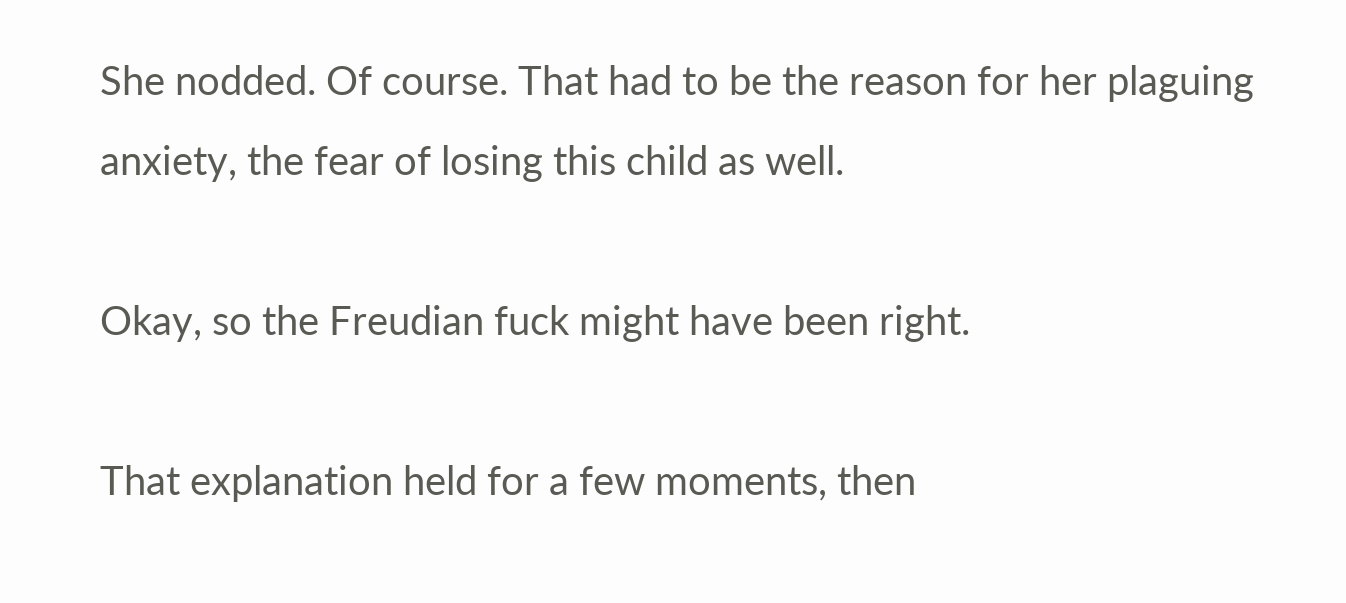She nodded. Of course. That had to be the reason for her plaguing anxiety, the fear of losing this child as well.

Okay, so the Freudian fuck might have been right.

That explanation held for a few moments, then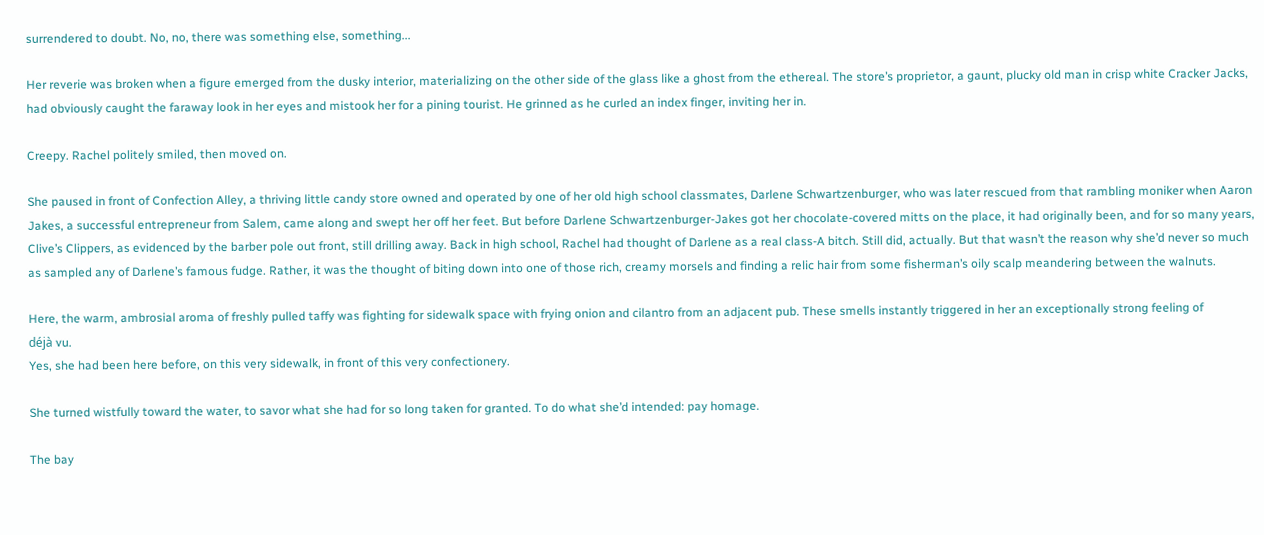surrendered to doubt. No, no, there was something else, something...

Her reverie was broken when a figure emerged from the dusky interior, materializing on the other side of the glass like a ghost from the ethereal. The store’s proprietor, a gaunt, plucky old man in crisp white Cracker Jacks, had obviously caught the faraway look in her eyes and mistook her for a pining tourist. He grinned as he curled an index finger, inviting her in.

Creepy. Rachel politely smiled, then moved on.

She paused in front of Confection Alley, a thriving little candy store owned and operated by one of her old high school classmates, Darlene Schwartzenburger, who was later rescued from that rambling moniker when Aaron Jakes, a successful entrepreneur from Salem, came along and swept her off her feet. But before Darlene Schwartzenburger-Jakes got her chocolate-covered mitts on the place, it had originally been, and for so many years, Clive’s Clippers, as evidenced by the barber pole out front, still drilling away. Back in high school, Rachel had thought of Darlene as a real class-A bitch. Still did, actually. But that wasn’t the reason why she’d never so much as sampled any of Darlene’s famous fudge. Rather, it was the thought of biting down into one of those rich, creamy morsels and finding a relic hair from some fisherman’s oily scalp meandering between the walnuts.

Here, the warm, ambrosial aroma of freshly pulled taffy was fighting for sidewalk space with frying onion and cilantro from an adjacent pub. These smells instantly triggered in her an exceptionally strong feeling of
déjà vu.
Yes, she had been here before, on this very sidewalk, in front of this very confectionery.

She turned wistfully toward the water, to savor what she had for so long taken for granted. To do what she’d intended: pay homage.

The bay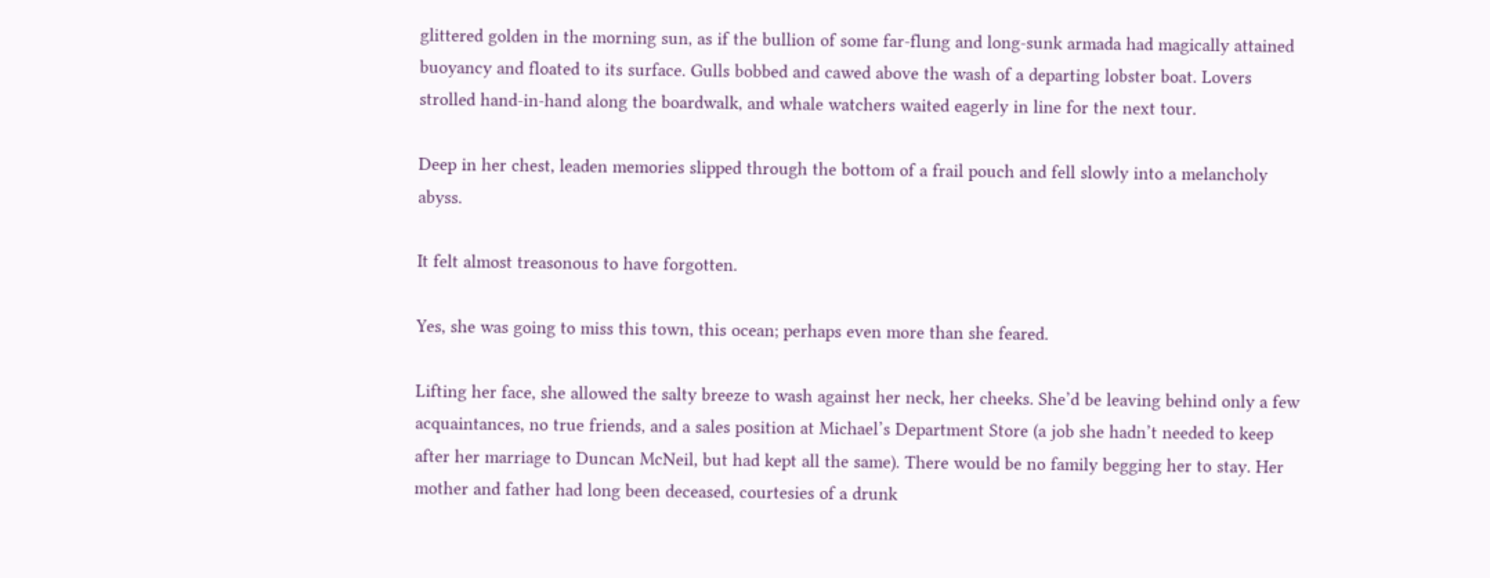glittered golden in the morning sun, as if the bullion of some far-flung and long-sunk armada had magically attained buoyancy and floated to its surface. Gulls bobbed and cawed above the wash of a departing lobster boat. Lovers strolled hand-in-hand along the boardwalk, and whale watchers waited eagerly in line for the next tour.

Deep in her chest, leaden memories slipped through the bottom of a frail pouch and fell slowly into a melancholy abyss.

It felt almost treasonous to have forgotten.

Yes, she was going to miss this town, this ocean; perhaps even more than she feared.

Lifting her face, she allowed the salty breeze to wash against her neck, her cheeks. She’d be leaving behind only a few acquaintances, no true friends, and a sales position at Michael’s Department Store (a job she hadn’t needed to keep after her marriage to Duncan McNeil, but had kept all the same). There would be no family begging her to stay. Her mother and father had long been deceased, courtesies of a drunk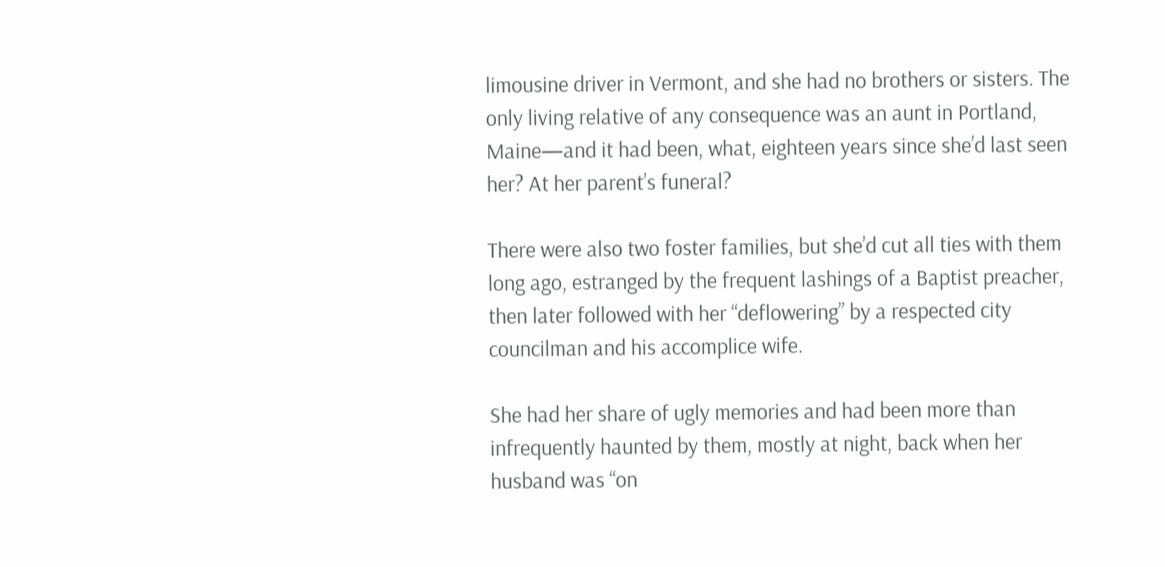limousine driver in Vermont, and she had no brothers or sisters. The only living relative of any consequence was an aunt in Portland, Maine—and it had been, what, eighteen years since she’d last seen her? At her parent’s funeral?

There were also two foster families, but she’d cut all ties with them long ago, estranged by the frequent lashings of a Baptist preacher, then later followed with her “deflowering” by a respected city councilman and his accomplice wife.

She had her share of ugly memories and had been more than infrequently haunted by them, mostly at night, back when her husband was “on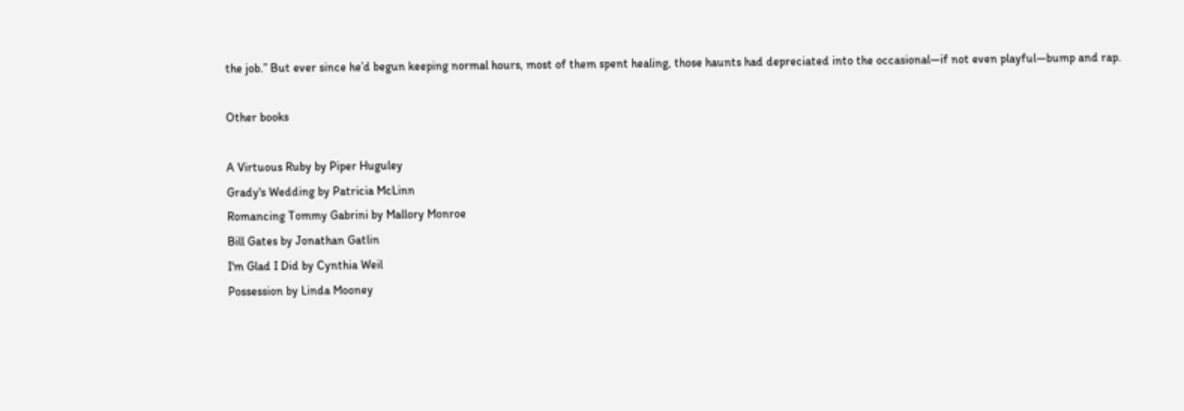the job.” But ever since he’d begun keeping normal hours, most of them spent healing, those haunts had depreciated into the occasional—if not even playful—bump and rap.

Other books

A Virtuous Ruby by Piper Huguley
Grady's Wedding by Patricia McLinn
Romancing Tommy Gabrini by Mallory Monroe
Bill Gates by Jonathan Gatlin
I'm Glad I Did by Cynthia Weil
Possession by Linda Mooney